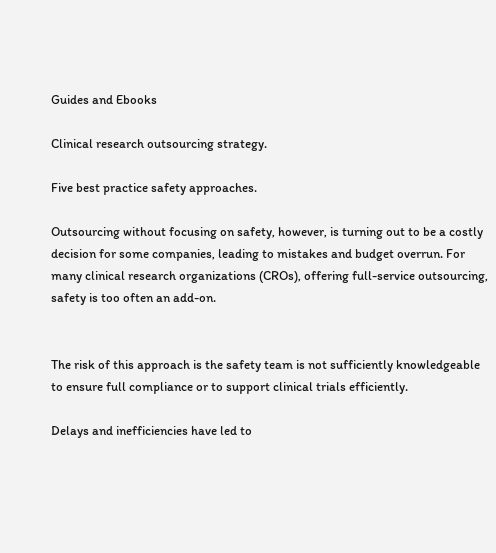Guides and Ebooks

Clinical research outsourcing strategy.

Five best practice safety approaches.

Outsourcing without focusing on safety, however, is turning out to be a costly decision for some companies, leading to mistakes and budget overrun. For many clinical research organizations (CROs), offering full-service outsourcing, safety is too often an add-on.


The risk of this approach is the safety team is not sufficiently knowledgeable to ensure full compliance or to support clinical trials efficiently.

Delays and inefficiencies have led to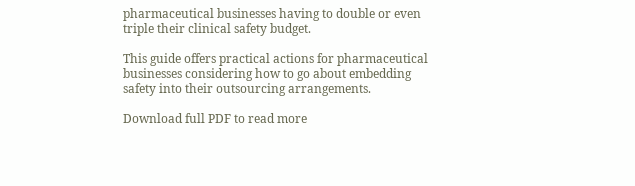pharmaceutical businesses having to double or even triple their clinical safety budget.

This guide offers practical actions for pharmaceutical businesses considering how to go about embedding safety into their outsourcing arrangements.

Download full PDF to read more